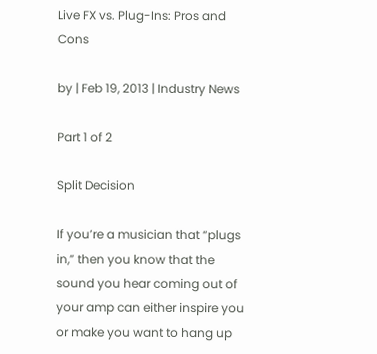Live FX vs. Plug-Ins: Pros and Cons

by | Feb 19, 2013 | Industry News

Part 1 of 2

Split Decision

If you’re a musician that “plugs in,” then you know that the sound you hear coming out of your amp can either inspire you or make you want to hang up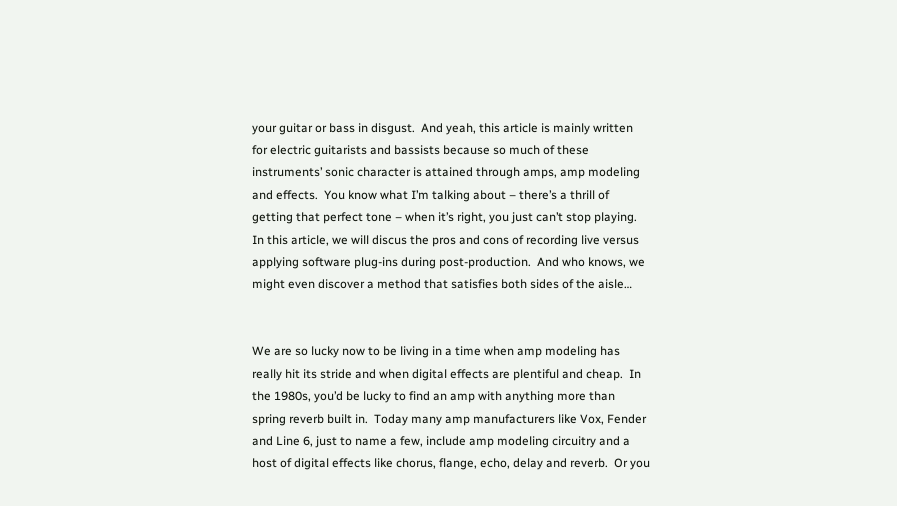your guitar or bass in disgust.  And yeah, this article is mainly written for electric guitarists and bassists because so much of these instruments’ sonic character is attained through amps, amp modeling and effects.  You know what I’m talking about – there’s a thrill of getting that perfect tone – when it’s right, you just can’t stop playing.  In this article, we will discus the pros and cons of recording live versus applying software plug-ins during post-production.  And who knows, we might even discover a method that satisfies both sides of the aisle…


We are so lucky now to be living in a time when amp modeling has really hit its stride and when digital effects are plentiful and cheap.  In the 1980s, you’d be lucky to find an amp with anything more than spring reverb built in.  Today many amp manufacturers like Vox, Fender and Line 6, just to name a few, include amp modeling circuitry and a host of digital effects like chorus, flange, echo, delay and reverb.  Or you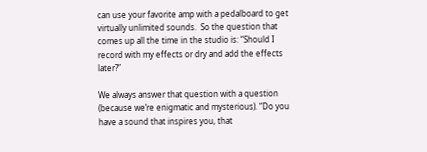can use your favorite amp with a pedalboard to get virtually unlimited sounds.  So the question that comes up all the time in the studio is: “Should I record with my effects or dry and add the effects later?”

We always answer that question with a question (because we’re enigmatic and mysterious). “Do you have a sound that inspires you, that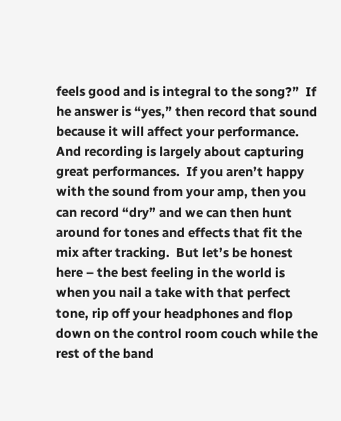feels good and is integral to the song?”  If he answer is “yes,” then record that sound because it will affect your performance.  And recording is largely about capturing great performances.  If you aren’t happy with the sound from your amp, then you can record “dry” and we can then hunt around for tones and effects that fit the mix after tracking.  But let’s be honest here – the best feeling in the world is when you nail a take with that perfect tone, rip off your headphones and flop down on the control room couch while the rest of the band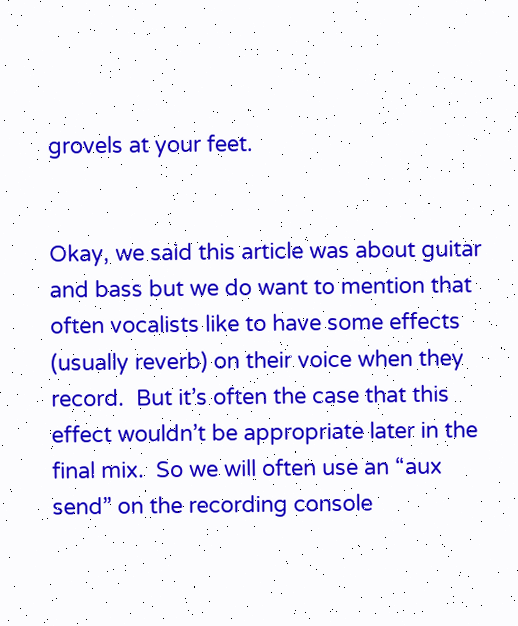grovels at your feet.


Okay, we said this article was about guitar and bass but we do want to mention that often vocalists like to have some effects (usually reverb) on their voice when they record.  But it’s often the case that this effect wouldn’t be appropriate later in the final mix.  So we will often use an “aux send” on the recording console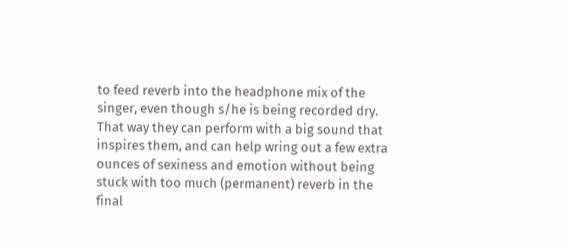to feed reverb into the headphone mix of the singer, even though s/he is being recorded dry.  That way they can perform with a big sound that inspires them, and can help wring out a few extra ounces of sexiness and emotion without being stuck with too much (permanent) reverb in the final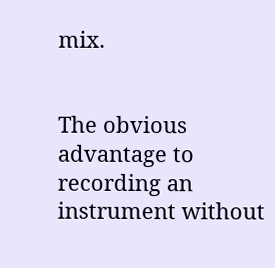mix.


The obvious advantage to recording an instrument without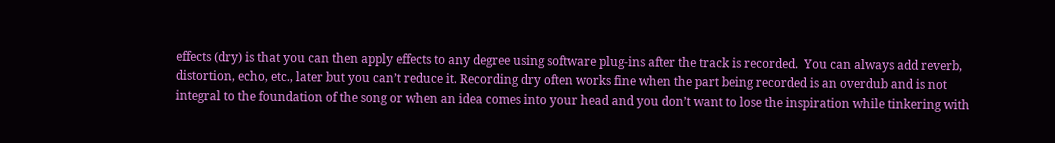effects (dry) is that you can then apply effects to any degree using software plug-ins after the track is recorded.  You can always add reverb, distortion, echo, etc., later but you can’t reduce it. Recording dry often works fine when the part being recorded is an overdub and is not integral to the foundation of the song or when an idea comes into your head and you don’t want to lose the inspiration while tinkering with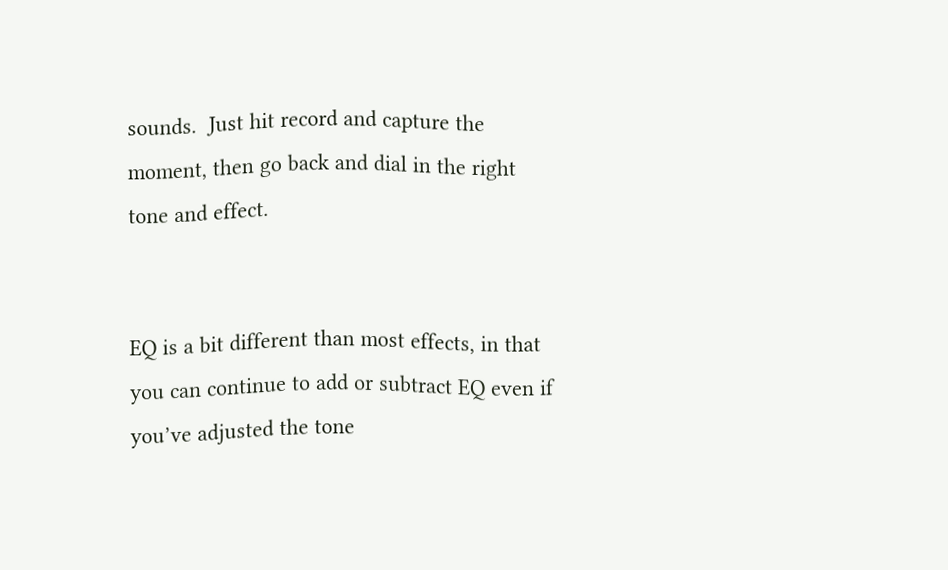sounds.  Just hit record and capture the moment, then go back and dial in the right tone and effect.


EQ is a bit different than most effects, in that you can continue to add or subtract EQ even if you’ve adjusted the tone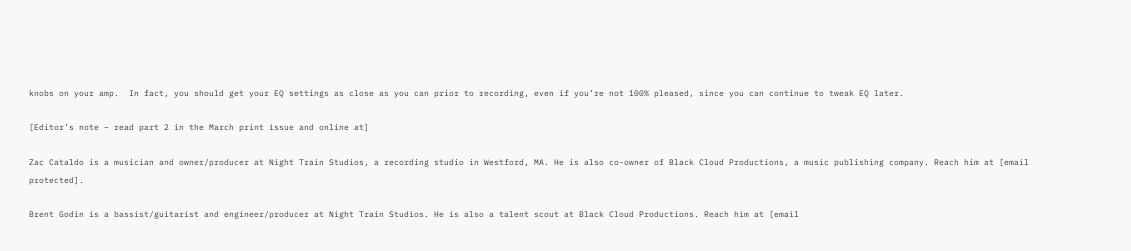knobs on your amp.  In fact, you should get your EQ settings as close as you can prior to recording, even if you’re not 100% pleased, since you can continue to tweak EQ later.

[Editor’s note – read part 2 in the March print issue and online at]

Zac Cataldo is a musician and owner/producer at Night Train Studios, a recording studio in Westford, MA. He is also co-owner of Black Cloud Productions, a music publishing company. Reach him at [email protected].

Brent Godin is a bassist/guitarist and engineer/producer at Night Train Studios. He is also a talent scout at Black Cloud Productions. Reach him at [email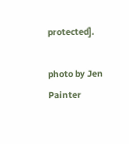protected].

photo by Jen Painter